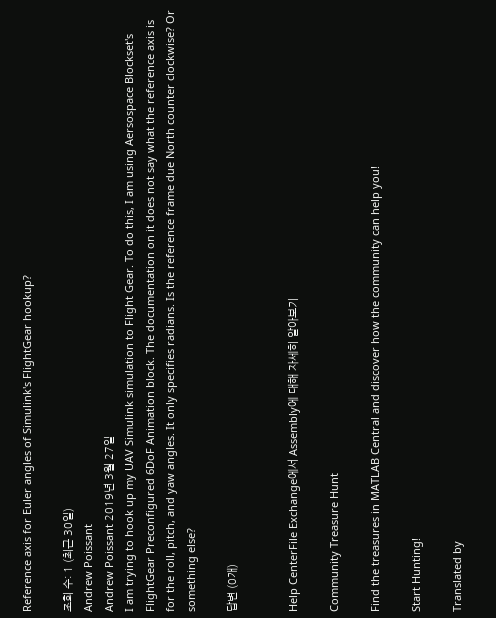Reference axis for Euler angles of Simulink's FlightGear hookup?

조회 수: 1 (최근 30일)
Andrew Poissant
Andrew Poissant 2019년 3월 27일
I am trying to hook up my UAV Simulink simulation to Flight Gear. To do this, I am using Aersospace Blockset's FlightGear Preconfigured 6DoF Animation block. The documentation on it does not say what the reference axis is for the roll, pitch, and yaw angles. It only specifies radians. Is the reference frame due North counter clockwise? Or something else?

답변 (0개)


Help CenterFile Exchange에서 Assembly에 대해 자세히 알아보기

Community Treasure Hunt

Find the treasures in MATLAB Central and discover how the community can help you!

Start Hunting!

Translated by